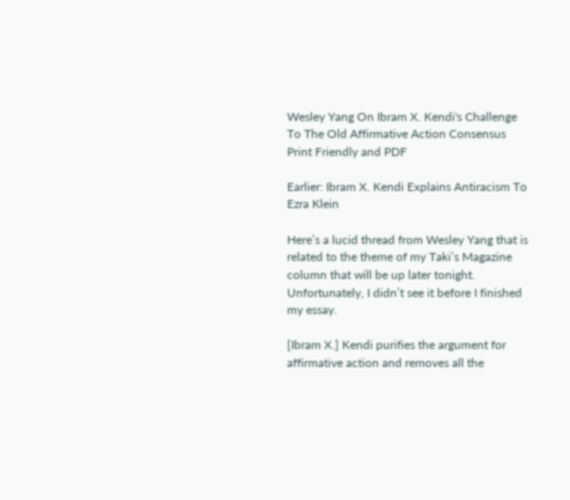Wesley Yang On Ibram X. Kendi's Challenge To The Old Affirmative Action Consensus
Print Friendly and PDF

Earlier: Ibram X. Kendi Explains Antiracism To Ezra Klein

Here’s a lucid thread from Wesley Yang that is related to the theme of my Taki’s Magazine column that will be up later tonight. Unfortunately, I didn’t see it before I finished my essay.

[Ibram X.] Kendi purifies the argument for affirmative action and removes all the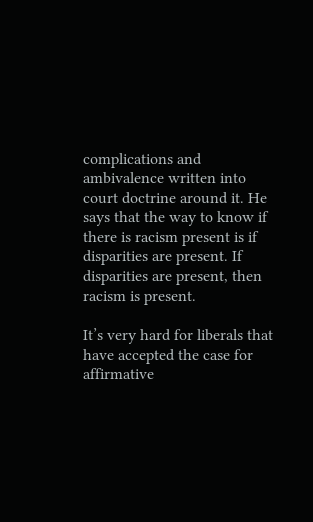complications and ambivalence written into court doctrine around it. He says that the way to know if there is racism present is if disparities are present. If disparities are present, then racism is present.

It’s very hard for liberals that have accepted the case for affirmative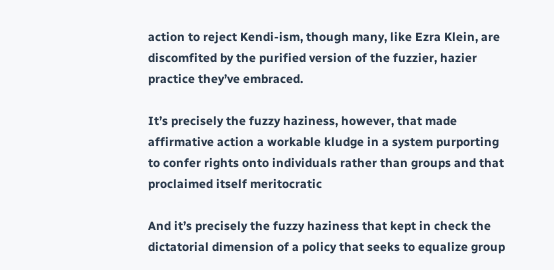action to reject Kendi-ism, though many, like Ezra Klein, are discomfited by the purified version of the fuzzier, hazier practice they’ve embraced.

It’s precisely the fuzzy haziness, however, that made affirmative action a workable kludge in a system purporting to confer rights onto individuals rather than groups and that proclaimed itself meritocratic

And it’s precisely the fuzzy haziness that kept in check the dictatorial dimension of a policy that seeks to equalize group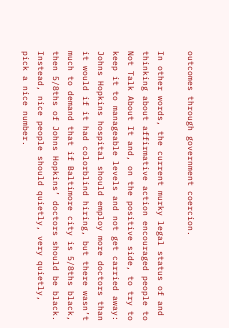outcomes through government coercion.

In other words, the current murky legal status of and thinking about affirmative action encouraged people to Not Talk About It and, on the positive side, to try to keep it to manageable levels and not get carried away: Johns Hopkins hospital should employ more doctors than it would if it had colorblind hiring, but there wasn’t much to demand that if Baltimore city is 5/8ths black, then 5/8ths of Johns Hopkins’ doctors should be black. Instead, nice people should quietly, very quietly, pick a nice number.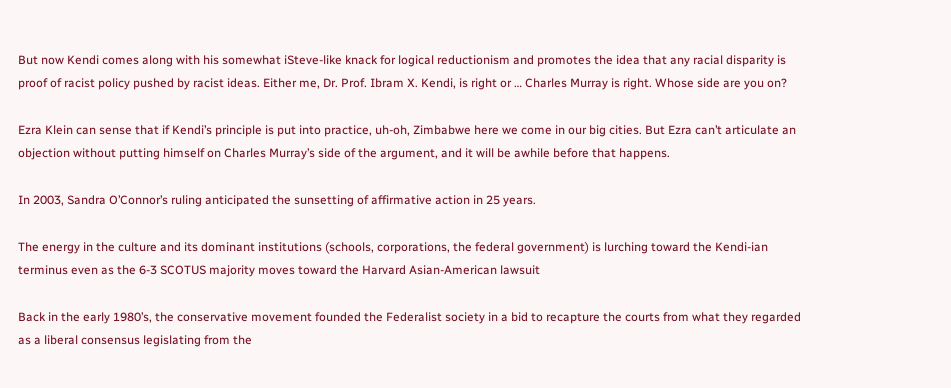But now Kendi comes along with his somewhat iSteve-like knack for logical reductionism and promotes the idea that any racial disparity is proof of racist policy pushed by racist ideas. Either me, Dr. Prof. Ibram X. Kendi, is right or … Charles Murray is right. Whose side are you on?

Ezra Klein can sense that if Kendi’s principle is put into practice, uh-oh, Zimbabwe here we come in our big cities. But Ezra can’t articulate an objection without putting himself on Charles Murray’s side of the argument, and it will be awhile before that happens.

In 2003, Sandra O’Connor’s ruling anticipated the sunsetting of affirmative action in 25 years.

The energy in the culture and its dominant institutions (schools, corporations, the federal government) is lurching toward the Kendi-ian terminus even as the 6-3 SCOTUS majority moves toward the Harvard Asian-American lawsuit

Back in the early 1980’s, the conservative movement founded the Federalist society in a bid to recapture the courts from what they regarded as a liberal consensus legislating from the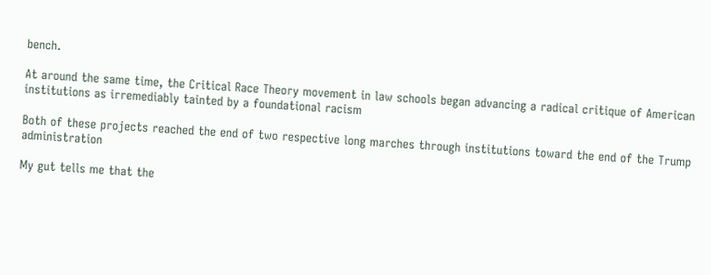bench.

At around the same time, the Critical Race Theory movement in law schools began advancing a radical critique of American institutions as irremediably tainted by a foundational racism

Both of these projects reached the end of two respective long marches through institutions toward the end of the Trump administration

My gut tells me that the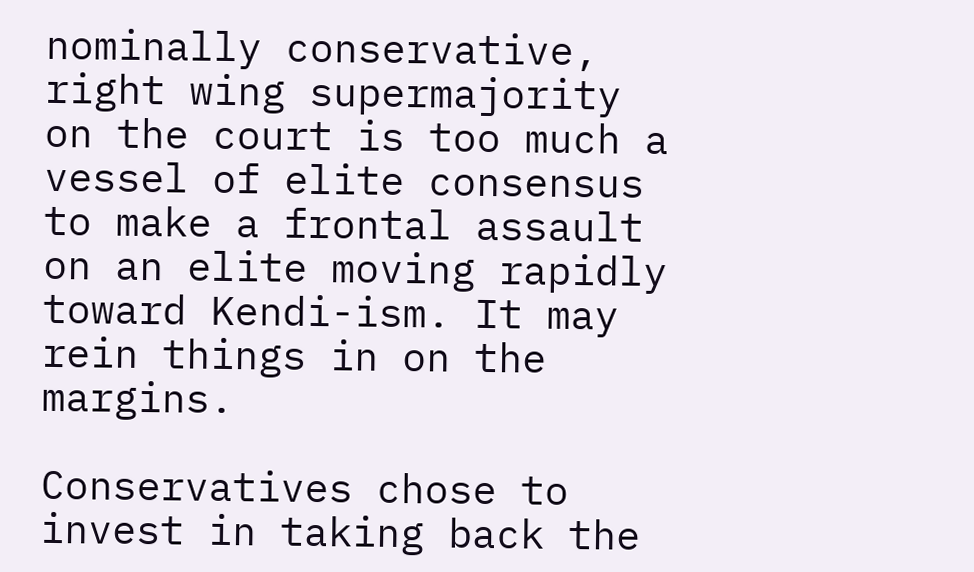nominally conservative, right wing supermajority on the court is too much a vessel of elite consensus to make a frontal assault on an elite moving rapidly toward Kendi-ism. It may rein things in on the margins.

Conservatives chose to invest in taking back the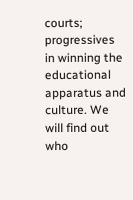courts; progressives in winning the educational apparatus and culture. We will find out who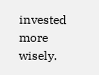invested more wisely.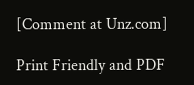[Comment at Unz.com]

Print Friendly and PDF